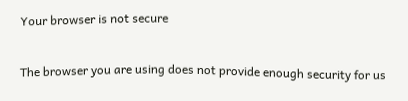Your browser is not secure

The browser you are using does not provide enough security for us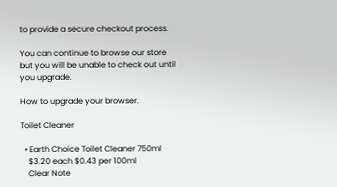to provide a secure checkout process.

You can continue to browse our store but you will be unable to check out until you upgrade.

How to upgrade your browser.

Toilet Cleaner

  • Earth Choice Toilet Cleaner 750ml
    $3.20 each $0.43 per 100ml
    Clear Note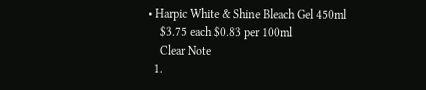• Harpic White & Shine Bleach Gel 450ml
    $3.75 each $0.83 per 100ml
    Clear Note
  1.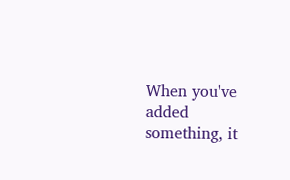When you've added something, it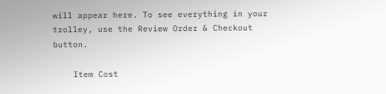will appear here. To see everything in your trolley, use the Review Order & Checkout button.

    Item Cost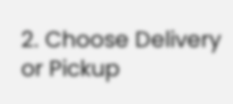2. Choose Delivery or Pickup